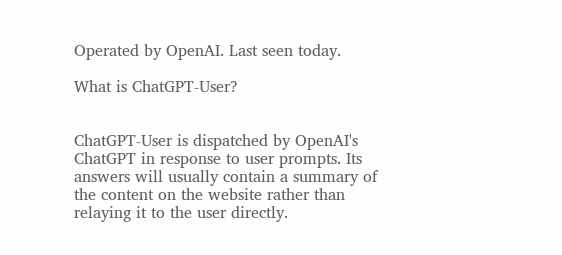Operated by OpenAI. Last seen today.

What is ChatGPT-User?


ChatGPT-User is dispatched by OpenAI's ChatGPT in response to user prompts. Its answers will usually contain a summary of the content on the website rather than relaying it to the user directly.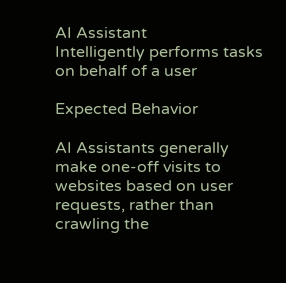AI Assistant
Intelligently performs tasks on behalf of a user

Expected Behavior

AI Assistants generally make one-off visits to websites based on user requests, rather than crawling the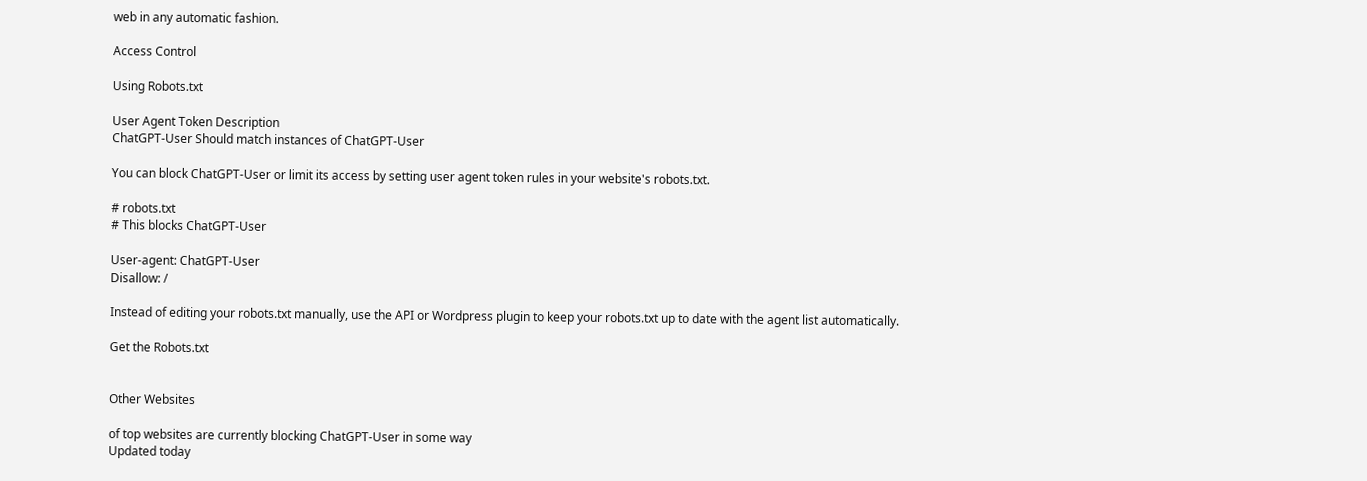web in any automatic fashion.

Access Control

Using Robots.txt

User Agent Token Description
ChatGPT-User Should match instances of ChatGPT-User

You can block ChatGPT-User or limit its access by setting user agent token rules in your website's robots.txt.

# robots.txt
# This blocks ChatGPT-User

User-agent: ChatGPT-User
Disallow: /

Instead of editing your robots.txt manually, use the API or Wordpress plugin to keep your robots.txt up to date with the agent list automatically.

Get the Robots.txt


Other Websites

of top websites are currently blocking ChatGPT-User in some way
Updated today